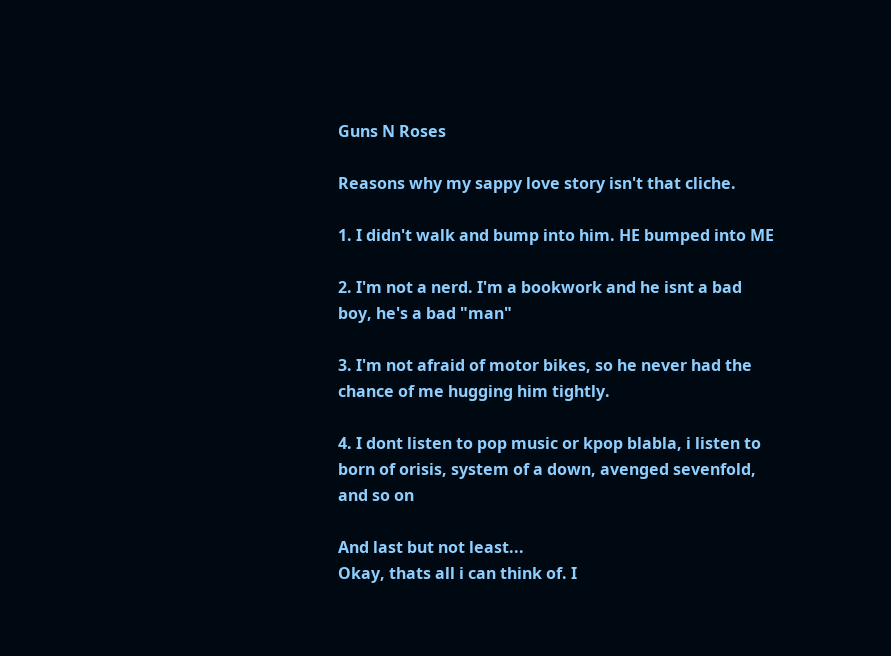Guns N Roses

Reasons why my sappy love story isn't that cliche.

1. I didn't walk and bump into him. HE bumped into ME

2. I'm not a nerd. I'm a bookwork and he isnt a bad boy, he's a bad "man"

3. I'm not afraid of motor bikes, so he never had the chance of me hugging him tightly.

4. I dont listen to pop music or kpop blabla, i listen to born of orisis, system of a down, avenged sevenfold, and so on

And last but not least...
Okay, thats all i can think of. I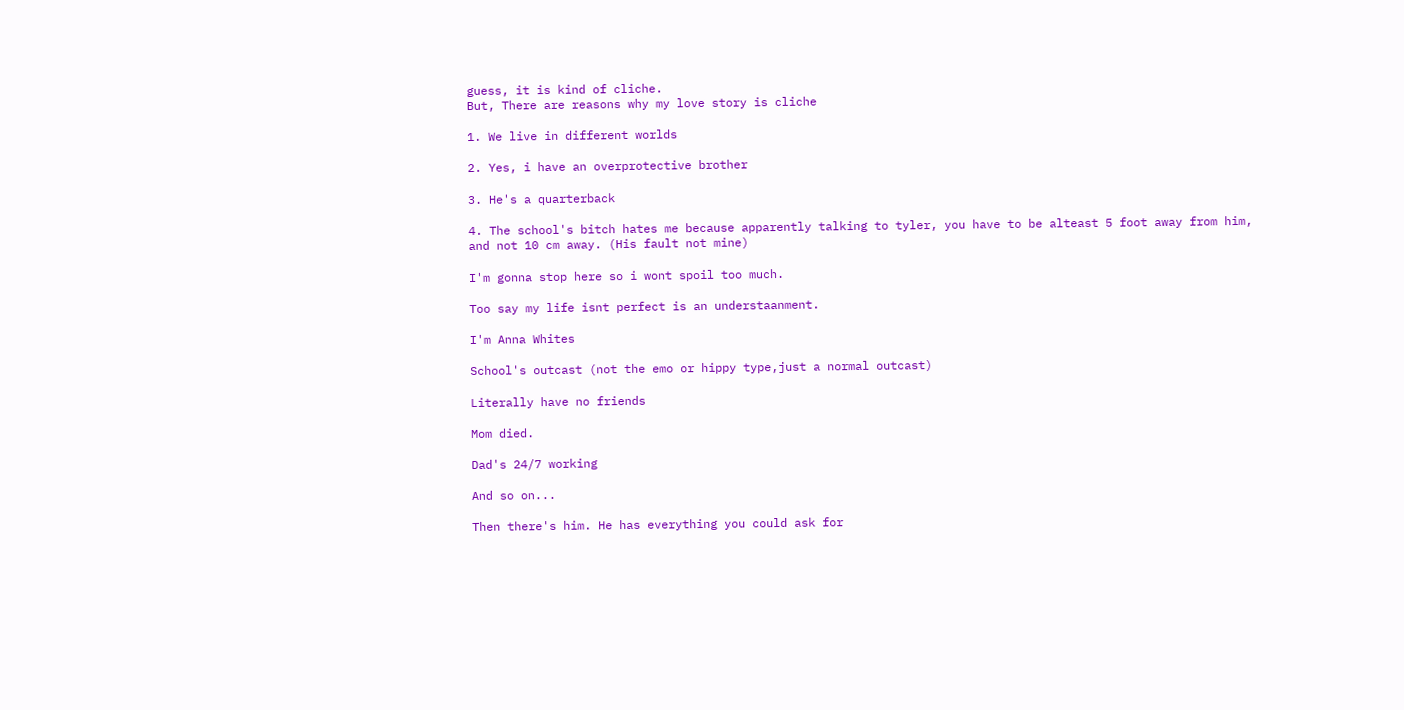guess, it is kind of cliche.
But, There are reasons why my love story is cliche

1. We live in different worlds

2. Yes, i have an overprotective brother

3. He's a quarterback

4. The school's bitch hates me because apparently talking to tyler, you have to be alteast 5 foot away from him, and not 10 cm away. (His fault not mine)

I'm gonna stop here so i wont spoil too much.

Too say my life isnt perfect is an understaanment.

I'm Anna Whites

School's outcast (not the emo or hippy type,just a normal outcast)

Literally have no friends

Mom died.

Dad's 24/7 working

And so on...

Then there's him. He has everything you could ask for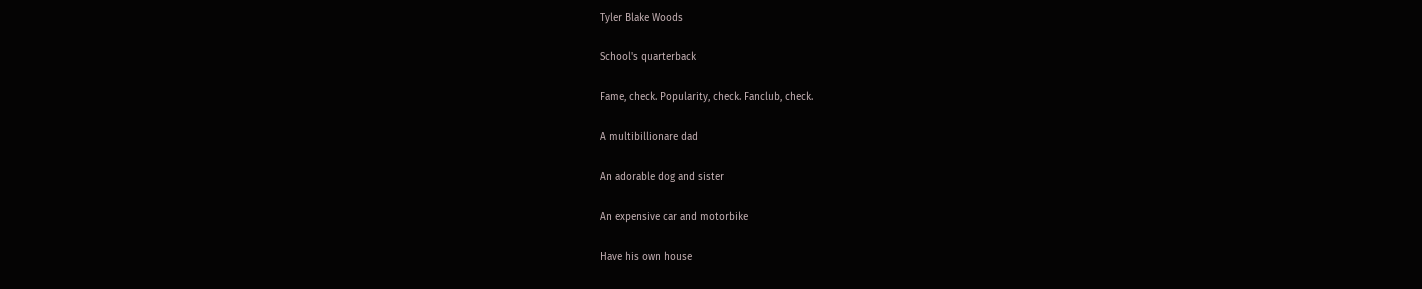Tyler Blake Woods

School's quarterback

Fame, check. Popularity, check. Fanclub, check.

A multibillionare dad

An adorable dog and sister

An expensive car and motorbike

Have his own house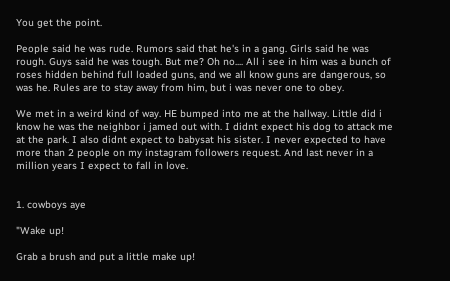You get the point.

People said he was rude. Rumors said that he's in a gang. Girls said he was rough. Guys said he was tough. But me? Oh no.... All i see in him was a bunch of roses hidden behind full loaded guns, and we all know guns are dangerous, so was he. Rules are to stay away from him, but i was never one to obey.

We met in a weird kind of way. HE bumped into me at the hallway. Little did i know he was the neighbor i jamed out with. I didnt expect his dog to attack me at the park. I also didnt expect to babysat his sister. I never expected to have more than 2 people on my instagram followers request. And last never in a million years I expect to fall in love.


1. cowboys aye

"Wake up!

Grab a brush and put a little make up!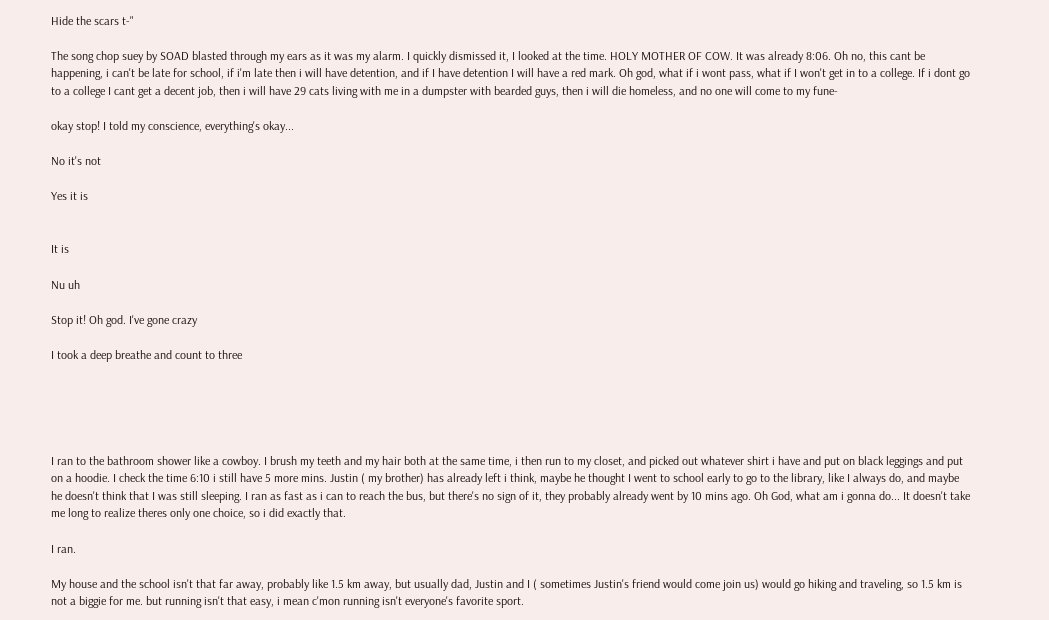Hide the scars t-"

The song chop suey by SOAD blasted through my ears as it was my alarm. I quickly dismissed it, I looked at the time. HOLY MOTHER OF COW. It was already 8:06. Oh no, this cant be happening, i can't be late for school, if i'm late then i will have detention, and if I have detention I will have a red mark. Oh god, what if i wont pass, what if I won't get in to a college. If i dont go to a college I cant get a decent job, then i will have 29 cats living with me in a dumpster with bearded guys, then i will die homeless, and no one will come to my fune-

okay stop! I told my conscience, everything's okay...

No it's not

Yes it is


It is

Nu uh

Stop it! Oh god. I've gone crazy

I took a deep breathe and count to three





I ran to the bathroom shower like a cowboy. I brush my teeth and my hair both at the same time, i then run to my closet, and picked out whatever shirt i have and put on black leggings and put on a hoodie. I check the time 6:10 i still have 5 more mins. Justin ( my brother) has already left i think, maybe he thought I went to school early to go to the library, like I always do, and maybe he doesn't think that I was still sleeping. I ran as fast as i can to reach the bus, but there's no sign of it, they probably already went by 10 mins ago. Oh God, what am i gonna do... It doesn't take me long to realize theres only one choice, so i did exactly that.

I ran.

My house and the school isn't that far away, probably like 1.5 km away, but usually dad, Justin and I ( sometimes Justin's friend would come join us) would go hiking and traveling, so 1.5 km is not a biggie for me. but running isn't that easy, i mean c'mon running isn't everyone's favorite sport.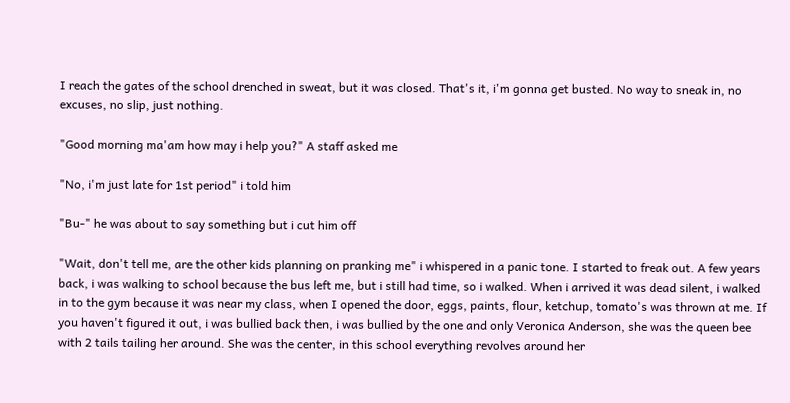I reach the gates of the school drenched in sweat, but it was closed. That's it, i'm gonna get busted. No way to sneak in, no excuses, no slip, just nothing.

"Good morning ma'am how may i help you?" A staff asked me

"No, i'm just late for 1st period" i told him

"Bu-" he was about to say something but i cut him off

"Wait, don't tell me, are the other kids planning on pranking me" i whispered in a panic tone. I started to freak out. A few years back, i was walking to school because the bus left me, but i still had time, so i walked. When i arrived it was dead silent, i walked in to the gym because it was near my class, when I opened the door, eggs, paints, flour, ketchup, tomato's was thrown at me. If you haven't figured it out, i was bullied back then, i was bullied by the one and only Veronica Anderson, she was the queen bee with 2 tails tailing her around. She was the center, in this school everything revolves around her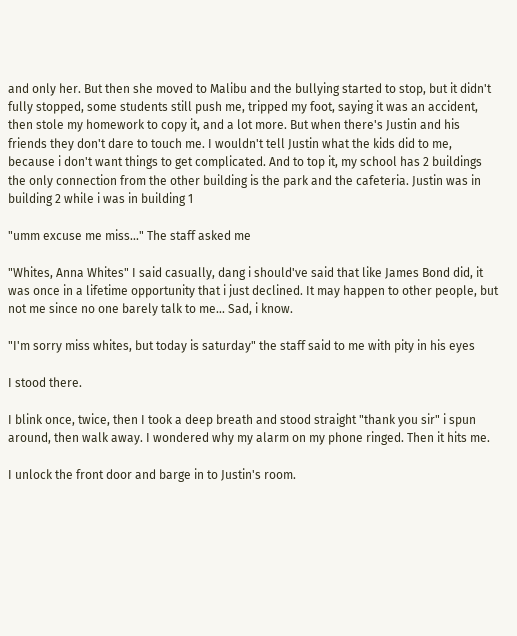and only her. But then she moved to Malibu and the bullying started to stop, but it didn't fully stopped, some students still push me, tripped my foot, saying it was an accident, then stole my homework to copy it, and a lot more. But when there's Justin and his friends they don't dare to touch me. I wouldn't tell Justin what the kids did to me, because i don't want things to get complicated. And to top it, my school has 2 buildings the only connection from the other building is the park and the cafeteria. Justin was in building 2 while i was in building 1

"umm excuse me miss..." The staff asked me

"Whites, Anna Whites" I said casually, dang i should've said that like James Bond did, it was once in a lifetime opportunity that i just declined. It may happen to other people, but not me since no one barely talk to me... Sad, i know.

"I'm sorry miss whites, but today is saturday" the staff said to me with pity in his eyes

I stood there.

I blink once, twice, then I took a deep breath and stood straight "thank you sir" i spun around, then walk away. I wondered why my alarm on my phone ringed. Then it hits me.

I unlock the front door and barge in to Justin's room.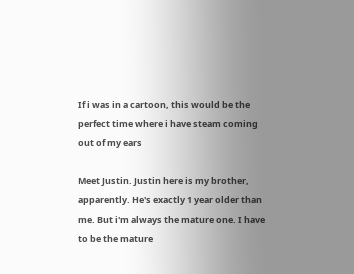If i was in a cartoon, this would be the perfect time where i have steam coming out of my ears

Meet Justin. Justin here is my brother, apparently. He's exactly 1 year older than me. But i'm always the mature one. I have to be the mature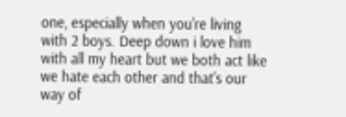one, especially when you're living with 2 boys. Deep down i love him with all my heart but we both act like we hate each other and that's our way of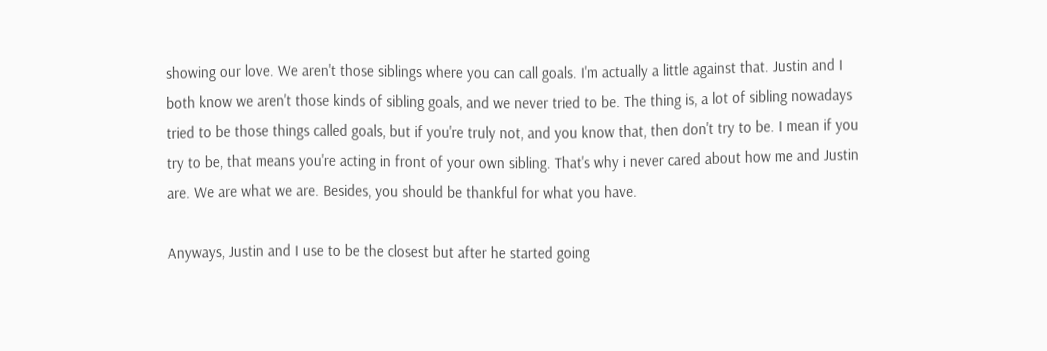showing our love. We aren't those siblings where you can call goals. I'm actually a little against that. Justin and I both know we aren't those kinds of sibling goals, and we never tried to be. The thing is, a lot of sibling nowadays tried to be those things called goals, but if you're truly not, and you know that, then don't try to be. I mean if you try to be, that means you're acting in front of your own sibling. That's why i never cared about how me and Justin are. We are what we are. Besides, you should be thankful for what you have.

Anyways, Justin and I use to be the closest but after he started going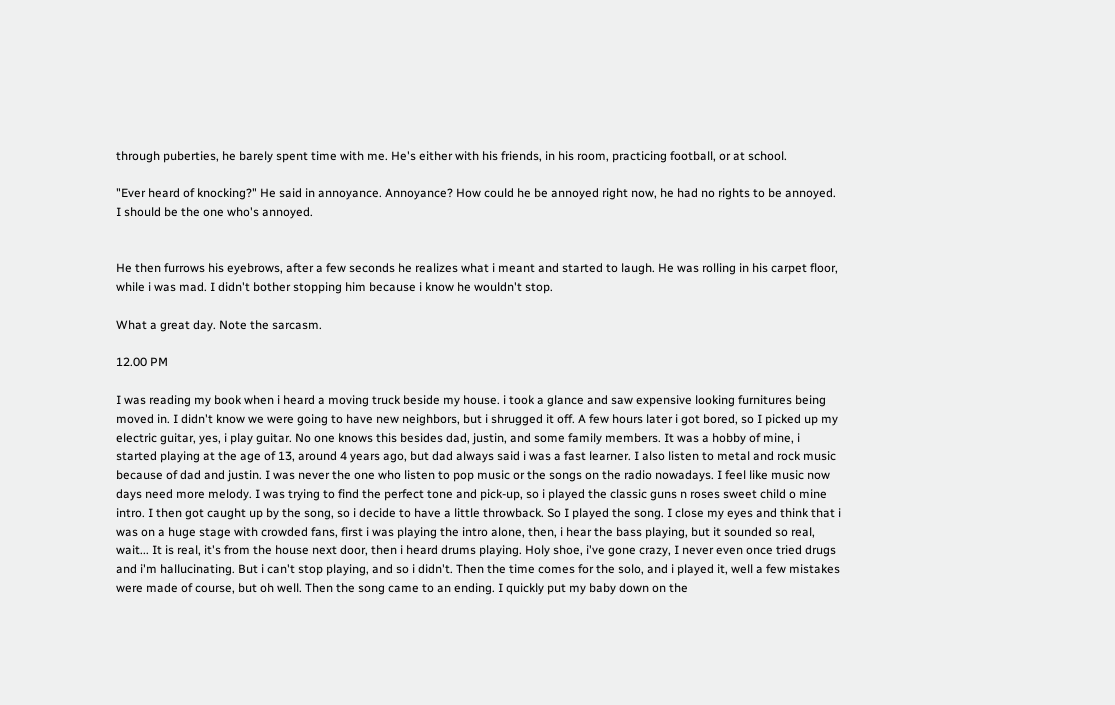through puberties, he barely spent time with me. He's either with his friends, in his room, practicing football, or at school.

"Ever heard of knocking?" He said in annoyance. Annoyance? How could he be annoyed right now, he had no rights to be annoyed. I should be the one who's annoyed.


He then furrows his eyebrows, after a few seconds he realizes what i meant and started to laugh. He was rolling in his carpet floor, while i was mad. I didn't bother stopping him because i know he wouldn't stop.

What a great day. Note the sarcasm.

12.00 PM

I was reading my book when i heard a moving truck beside my house. i took a glance and saw expensive looking furnitures being moved in. I didn't know we were going to have new neighbors, but i shrugged it off. A few hours later i got bored, so I picked up my electric guitar, yes, i play guitar. No one knows this besides dad, justin, and some family members. It was a hobby of mine, i started playing at the age of 13, around 4 years ago, but dad always said i was a fast learner. I also listen to metal and rock music because of dad and justin. I was never the one who listen to pop music or the songs on the radio nowadays. I feel like music now days need more melody. I was trying to find the perfect tone and pick-up, so i played the classic guns n roses sweet child o mine intro. I then got caught up by the song, so i decide to have a little throwback. So I played the song. I close my eyes and think that i was on a huge stage with crowded fans, first i was playing the intro alone, then, i hear the bass playing, but it sounded so real, wait... It is real, it's from the house next door, then i heard drums playing. Holy shoe, i've gone crazy, I never even once tried drugs and i'm hallucinating. But i can't stop playing, and so i didn't. Then the time comes for the solo, and i played it, well a few mistakes were made of course, but oh well. Then the song came to an ending. I quickly put my baby down on the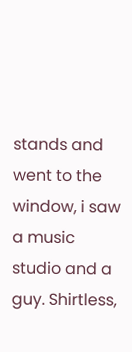stands and went to the window, i saw a music studio and a guy. Shirtless,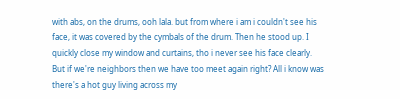with abs, on the drums, ooh lala. but from where i am i couldn't see his face, it was covered by the cymbals of the drum. Then he stood up. I quickly close my window and curtains, tho i never see his face clearly. But if we're neighbors then we have too meet again right? All i know was there's a hot guy living across my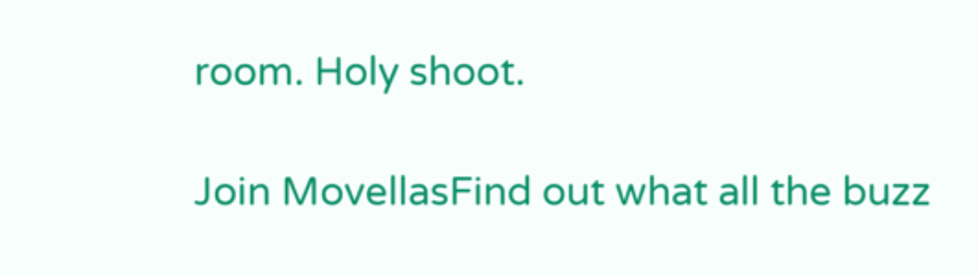room. Holy shoot.

Join MovellasFind out what all the buzz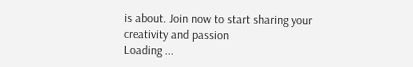is about. Join now to start sharing your creativity and passion
Loading ...